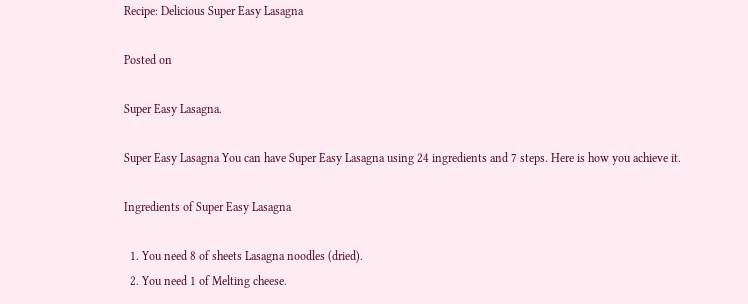Recipe: Delicious Super Easy Lasagna

Posted on

Super Easy Lasagna.

Super Easy Lasagna You can have Super Easy Lasagna using 24 ingredients and 7 steps. Here is how you achieve it.

Ingredients of Super Easy Lasagna

  1. You need 8 of sheets Lasagna noodles (dried).
  2. You need 1 of Melting cheese.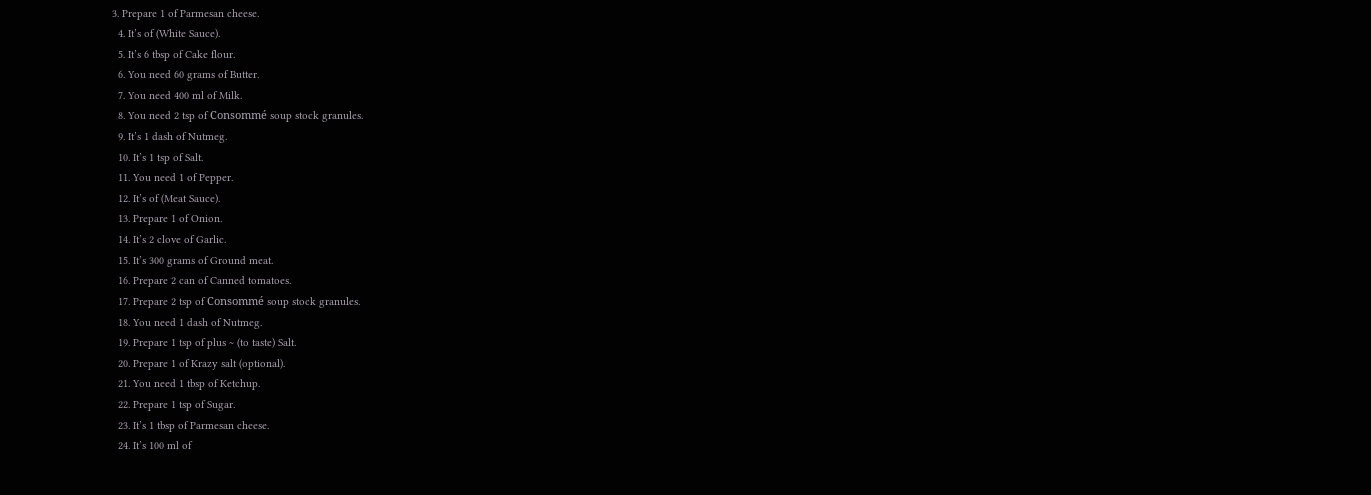3. Prepare 1 of Parmesan cheese.
  4. It’s of (White Sauce).
  5. It’s 6 tbsp of Cake flour.
  6. You need 60 grams of Butter.
  7. You need 400 ml of Milk.
  8. You need 2 tsp of Consommé soup stock granules.
  9. It’s 1 dash of Nutmeg.
  10. It’s 1 tsp of Salt.
  11. You need 1 of Pepper.
  12. It’s of (Meat Sauce).
  13. Prepare 1 of Onion.
  14. It’s 2 clove of Garlic.
  15. It’s 300 grams of Ground meat.
  16. Prepare 2 can of Canned tomatoes.
  17. Prepare 2 tsp of Consommé soup stock granules.
  18. You need 1 dash of Nutmeg.
  19. Prepare 1 tsp of plus ~ (to taste) Salt.
  20. Prepare 1 of Krazy salt (optional).
  21. You need 1 tbsp of Ketchup.
  22. Prepare 1 tsp of Sugar.
  23. It’s 1 tbsp of Parmesan cheese.
  24. It’s 100 ml of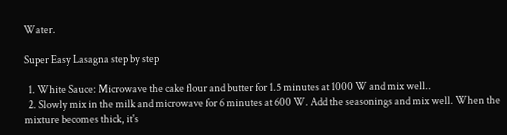Water.

Super Easy Lasagna step by step

  1. White Sauce: Microwave the cake flour and butter for 1.5 minutes at 1000 W and mix well..
  2. Slowly mix in the milk and microwave for 6 minutes at 600 W. Add the seasonings and mix well. When the mixture becomes thick, it's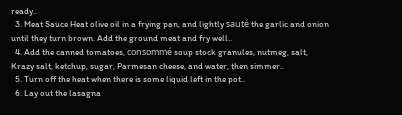ready..
  3. Meat Sauce Heat olive oil in a frying pan, and lightly sauté the garlic and onion until they turn brown. Add the ground meat and fry well..
  4. Add the canned tomatoes, consommé soup stock granules, nutmeg, salt, Krazy salt, ketchup, sugar, Parmesan cheese, and water, then simmer..
  5. Turn off the heat when there is some liquid left in the pot..
  6. Lay out the lasagna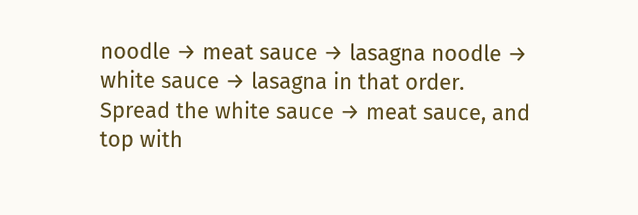noodle → meat sauce → lasagna noodle → white sauce → lasagna in that order. Spread the white sauce → meat sauce, and top with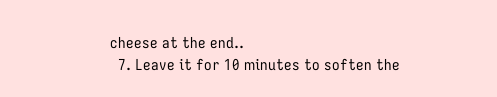cheese at the end..
  7. Leave it for 10 minutes to soften the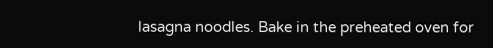lasagna noodles. Bake in the preheated oven for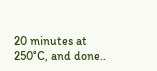20 minutes at 250°C, and done..